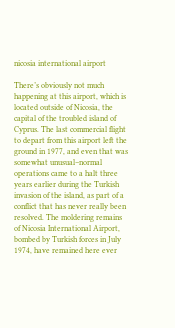nicosia international airport

There’s obviously not much happening at this airport, which is located outside of Nicosia, the capital of the troubled island of Cyprus. The last commercial flight to depart from this airport left the ground in 1977, and even that was somewhat unusual–normal operations came to a halt three years earlier during the Turkish invasion of the island, as part of a conflict that has never really been resolved. The moldering remains of Nicosia International Airport, bombed by Turkish forces in July 1974, have remained here ever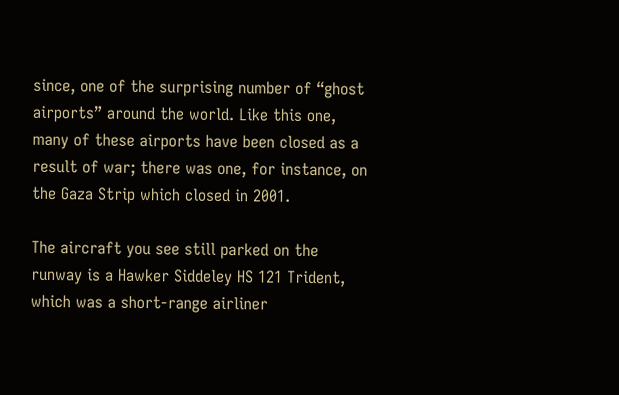since, one of the surprising number of “ghost airports” around the world. Like this one, many of these airports have been closed as a result of war; there was one, for instance, on the Gaza Strip which closed in 2001.

The aircraft you see still parked on the runway is a Hawker Siddeley HS 121 Trident, which was a short-range airliner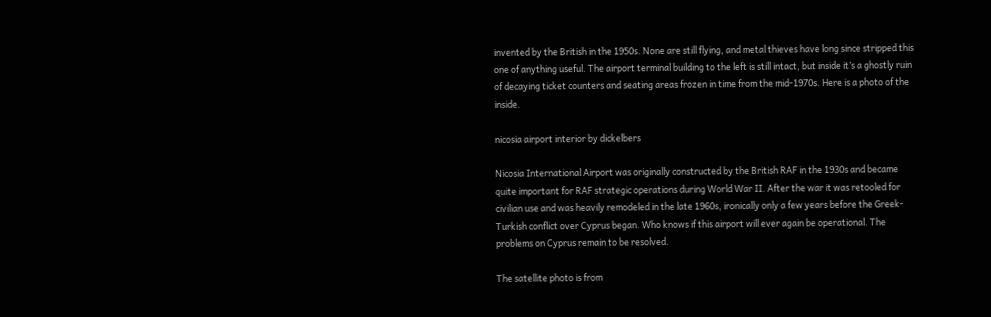invented by the British in the 1950s. None are still flying, and metal thieves have long since stripped this one of anything useful. The airport terminal building to the left is still intact, but inside it’s a ghostly ruin of decaying ticket counters and seating areas frozen in time from the mid-1970s. Here is a photo of the inside.

nicosia airport interior by dickelbers

Nicosia International Airport was originally constructed by the British RAF in the 1930s and became quite important for RAF strategic operations during World War II. After the war it was retooled for civilian use and was heavily remodeled in the late 1960s, ironically only a few years before the Greek-Turkish conflict over Cyprus began. Who knows if this airport will ever again be operational. The problems on Cyprus remain to be resolved.

The satellite photo is from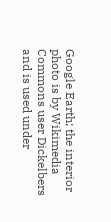Google Earth; the interior photo is by Wikimedia Commons user Dickelbers and is used under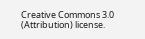Creative Commons 3.0 (Attribution) license.